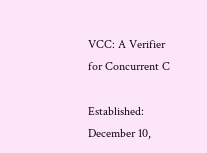VCC: A Verifier for Concurrent C

Established: December 10,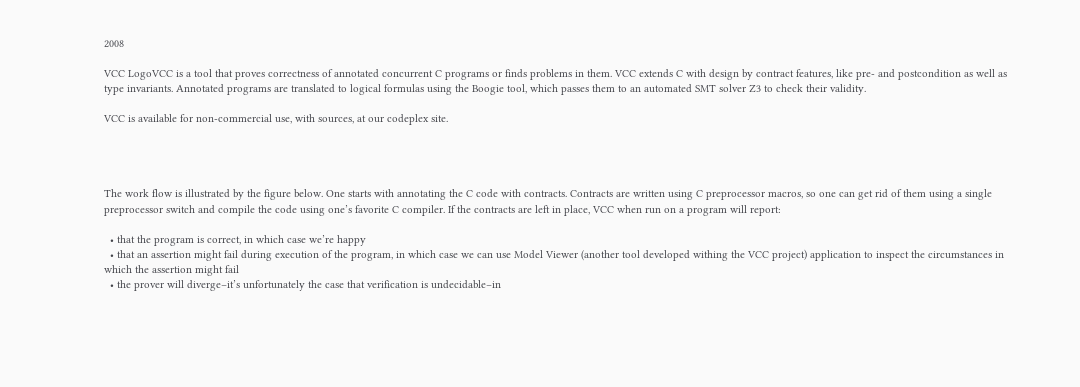2008

VCC LogoVCC is a tool that proves correctness of annotated concurrent C programs or finds problems in them. VCC extends C with design by contract features, like pre- and postcondition as well as type invariants. Annotated programs are translated to logical formulas using the Boogie tool, which passes them to an automated SMT solver Z3 to check their validity.

VCC is available for non-commercial use, with sources, at our codeplex site.




The work flow is illustrated by the figure below. One starts with annotating the C code with contracts. Contracts are written using C preprocessor macros, so one can get rid of them using a single preprocessor switch and compile the code using one’s favorite C compiler. If the contracts are left in place, VCC when run on a program will report:

  • that the program is correct, in which case we’re happy
  • that an assertion might fail during execution of the program, in which case we can use Model Viewer (another tool developed withing the VCC project) application to inspect the circumstances in which the assertion might fail
  • the prover will diverge–it’s unfortunately the case that verification is undecidable–in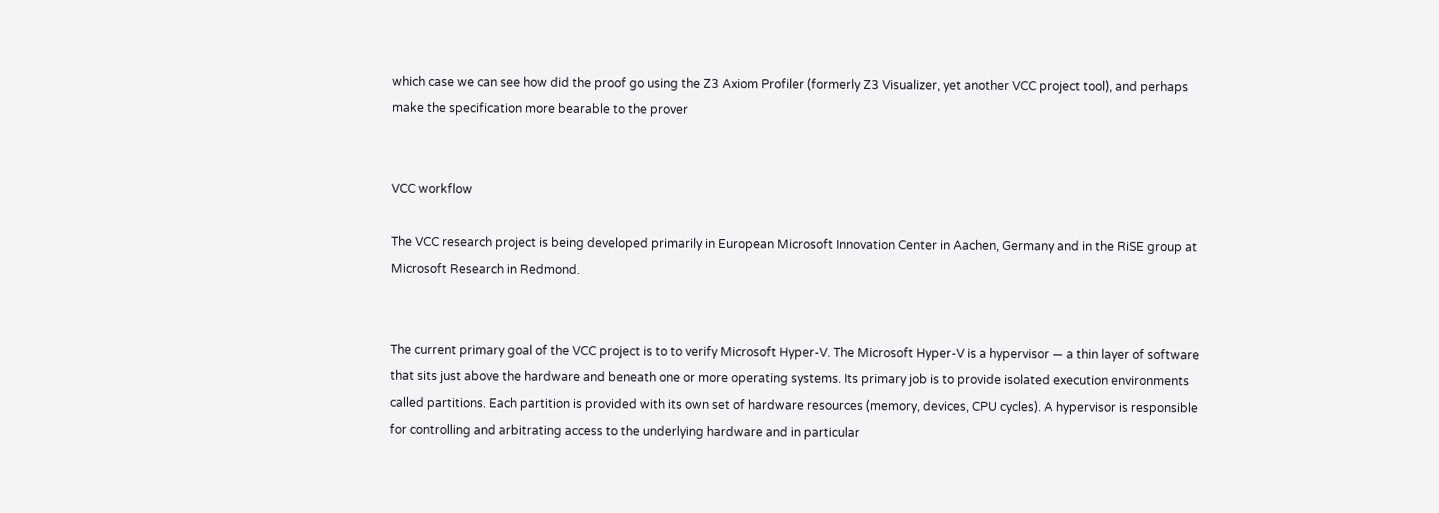which case we can see how did the proof go using the Z3 Axiom Profiler (formerly Z3 Visualizer, yet another VCC project tool), and perhaps make the specification more bearable to the prover


VCC workflow

The VCC research project is being developed primarily in European Microsoft Innovation Center in Aachen, Germany and in the RiSE group at Microsoft Research in Redmond.


The current primary goal of the VCC project is to to verify Microsoft Hyper-V. The Microsoft Hyper-V is a hypervisor — a thin layer of software that sits just above the hardware and beneath one or more operating systems. Its primary job is to provide isolated execution environments called partitions. Each partition is provided with its own set of hardware resources (memory, devices, CPU cycles). A hypervisor is responsible for controlling and arbitrating access to the underlying hardware and in particular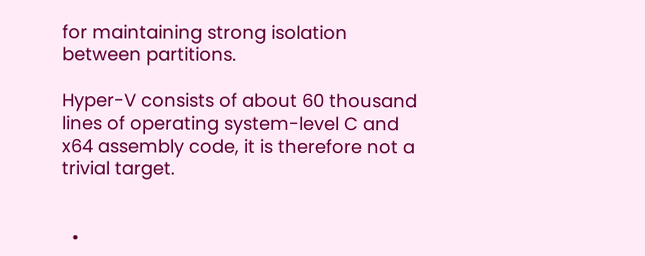for maintaining strong isolation between partitions.

Hyper-V consists of about 60 thousand lines of operating system-level C and x64 assembly code, it is therefore not a trivial target.


  •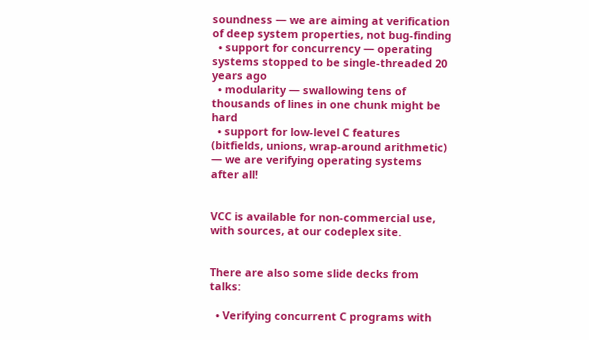soundness — we are aiming at verification of deep system properties, not bug-finding
  • support for concurrency — operating systems stopped to be single-threaded 20 years ago
  • modularity — swallowing tens of thousands of lines in one chunk might be hard
  • support for low-level C features (bitfields, unions, wrap-around arithmetic) — we are verifying operating systems after all!


VCC is available for non-commercial use, with sources, at our codeplex site.


There are also some slide decks from talks:

  • Verifying concurrent C programs with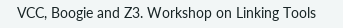VCC, Boogie and Z3. Workshop on Linking Tools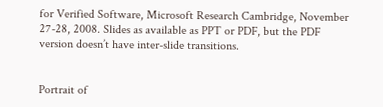for Verified Software, Microsoft Research Cambridge, November 27-28, 2008. Slides as available as PPT or PDF, but the PDF version doesn’t have inter-slide transitions.


Portrait of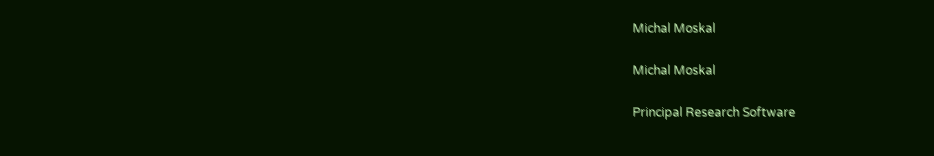Michal Moskal

Michal Moskal

Principal Research Software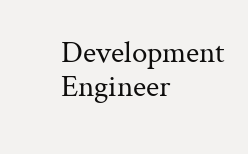Development Engineer